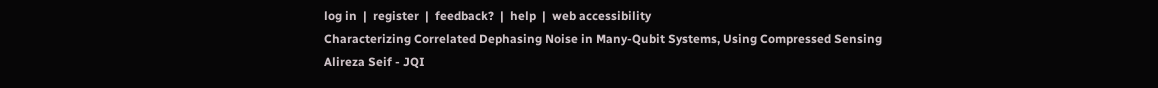log in  |  register  |  feedback?  |  help  |  web accessibility
Characterizing Correlated Dephasing Noise in Many-Qubit Systems, Using Compressed Sensing
Alireza Seif - JQI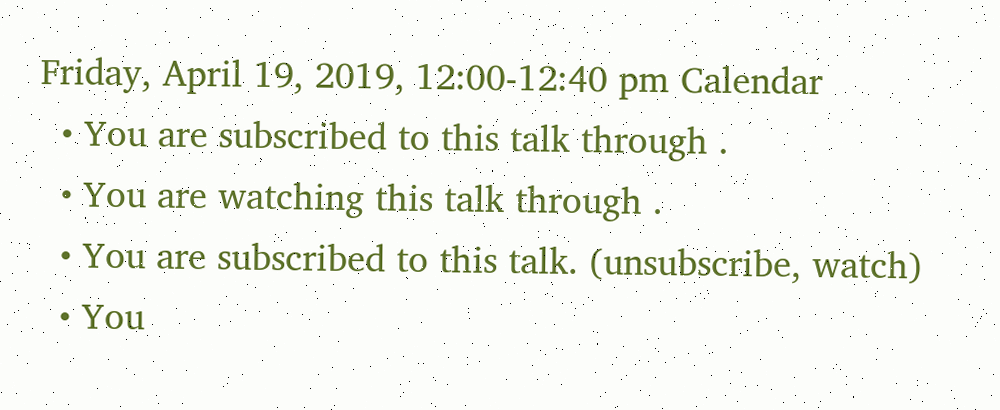Friday, April 19, 2019, 12:00-12:40 pm Calendar
  • You are subscribed to this talk through .
  • You are watching this talk through .
  • You are subscribed to this talk. (unsubscribe, watch)
  • You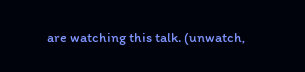are watching this talk. (unwatch,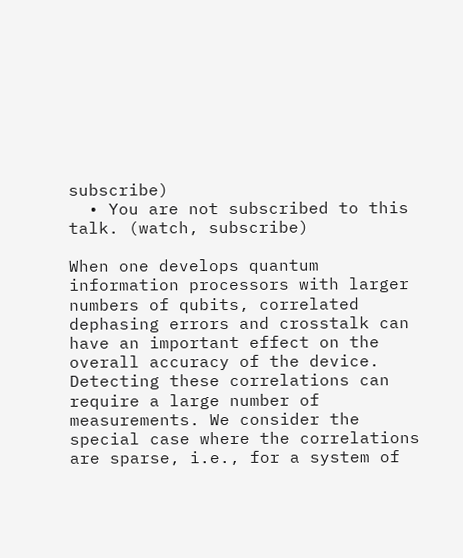subscribe)
  • You are not subscribed to this talk. (watch, subscribe)

When one develops quantum information processors with larger numbers of qubits, correlated dephasing errors and crosstalk can have an important effect on the overall accuracy of the device. Detecting these correlations can require a large number of measurements. We consider the special case where the correlations are sparse, i.e., for a system of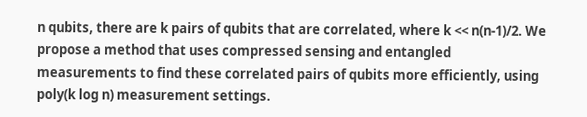n qubits, there are k pairs of qubits that are correlated, where k << n(n-1)/2. We propose a method that uses compressed sensing and entangled measurements to find these correlated pairs of qubits more efficiently, using poly(k log n) measurement settings.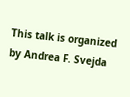This talk is organized by Andrea F. Svejda